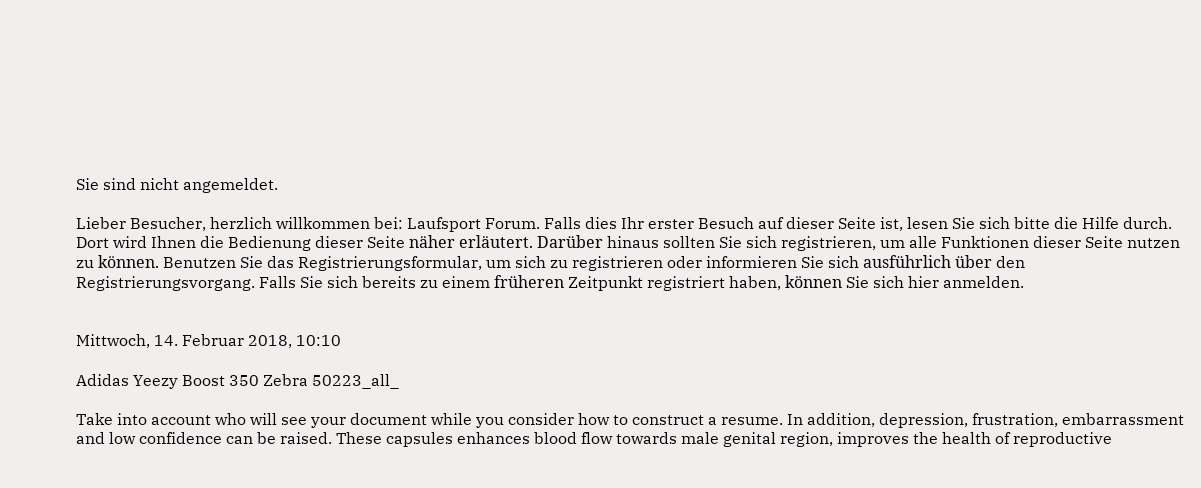Sie sind nicht angemeldet.

Lieber Besucher, herzlich willkommen bei: Laufsport Forum. Falls dies Ihr erster Besuch auf dieser Seite ist, lesen Sie sich bitte die Hilfe durch. Dort wird Ihnen die Bedienung dieser Seite näher erläutert. Darüber hinaus sollten Sie sich registrieren, um alle Funktionen dieser Seite nutzen zu können. Benutzen Sie das Registrierungsformular, um sich zu registrieren oder informieren Sie sich ausführlich über den Registrierungsvorgang. Falls Sie sich bereits zu einem früheren Zeitpunkt registriert haben, können Sie sich hier anmelden.


Mittwoch, 14. Februar 2018, 10:10

Adidas Yeezy Boost 350 Zebra 50223_all_

Take into account who will see your document while you consider how to construct a resume. In addition, depression, frustration, embarrassment and low confidence can be raised. These capsules enhances blood flow towards male genital region, improves the health of reproductive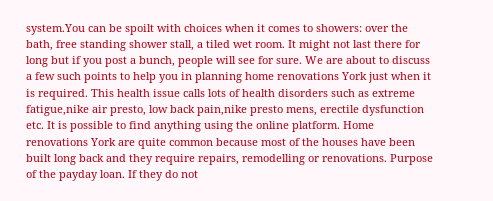system.You can be spoilt with choices when it comes to showers: over the bath, free standing shower stall, a tiled wet room. It might not last there for long but if you post a bunch, people will see for sure. We are about to discuss a few such points to help you in planning home renovations York just when it is required. This health issue calls lots of health disorders such as extreme fatigue,nike air presto, low back pain,nike presto mens, erectile dysfunction etc. It is possible to find anything using the online platform. Home renovations York are quite common because most of the houses have been built long back and they require repairs, remodelling or renovations. Purpose of the payday loan. If they do not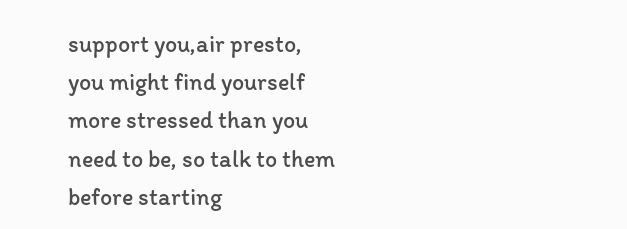support you,air presto, you might find yourself more stressed than you need to be, so talk to them before starting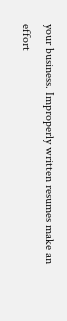your business. Improperly written resumes make an effort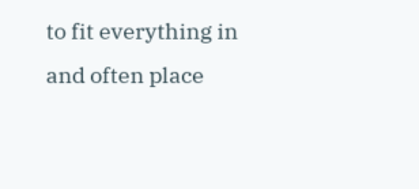to fit everything in and often place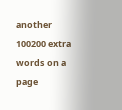another 100200 extra words on a page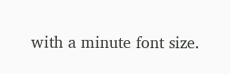with a minute font size.